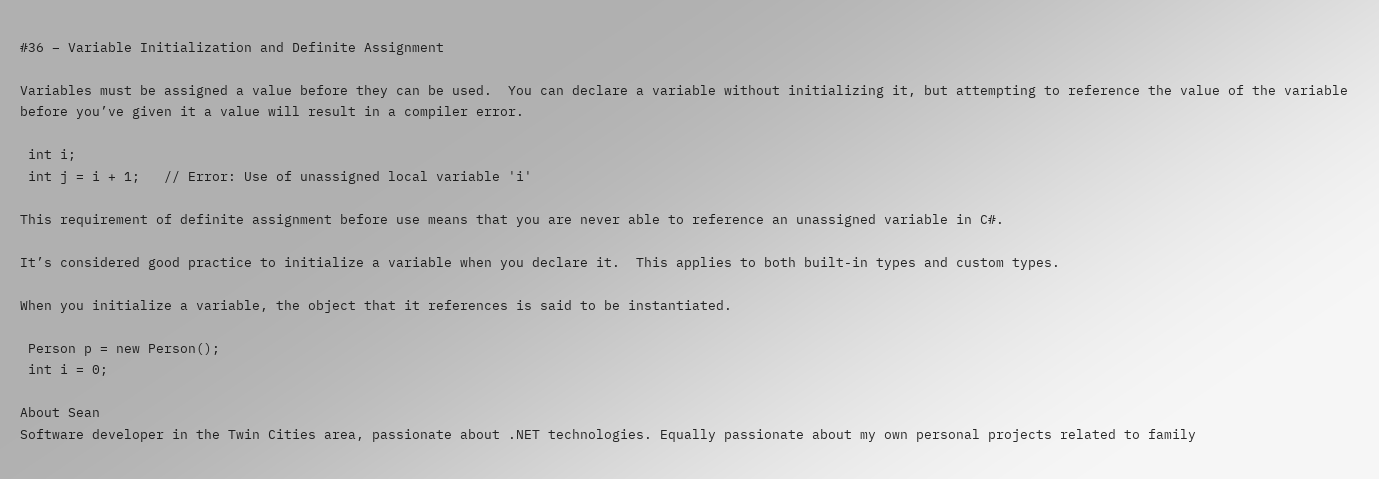#36 – Variable Initialization and Definite Assignment

Variables must be assigned a value before they can be used.  You can declare a variable without initializing it, but attempting to reference the value of the variable before you’ve given it a value will result in a compiler error.

 int i;
 int j = i + 1;   // Error: Use of unassigned local variable 'i'

This requirement of definite assignment before use means that you are never able to reference an unassigned variable in C#.

It’s considered good practice to initialize a variable when you declare it.  This applies to both built-in types and custom types.

When you initialize a variable, the object that it references is said to be instantiated.

 Person p = new Person();
 int i = 0;

About Sean
Software developer in the Twin Cities area, passionate about .NET technologies. Equally passionate about my own personal projects related to family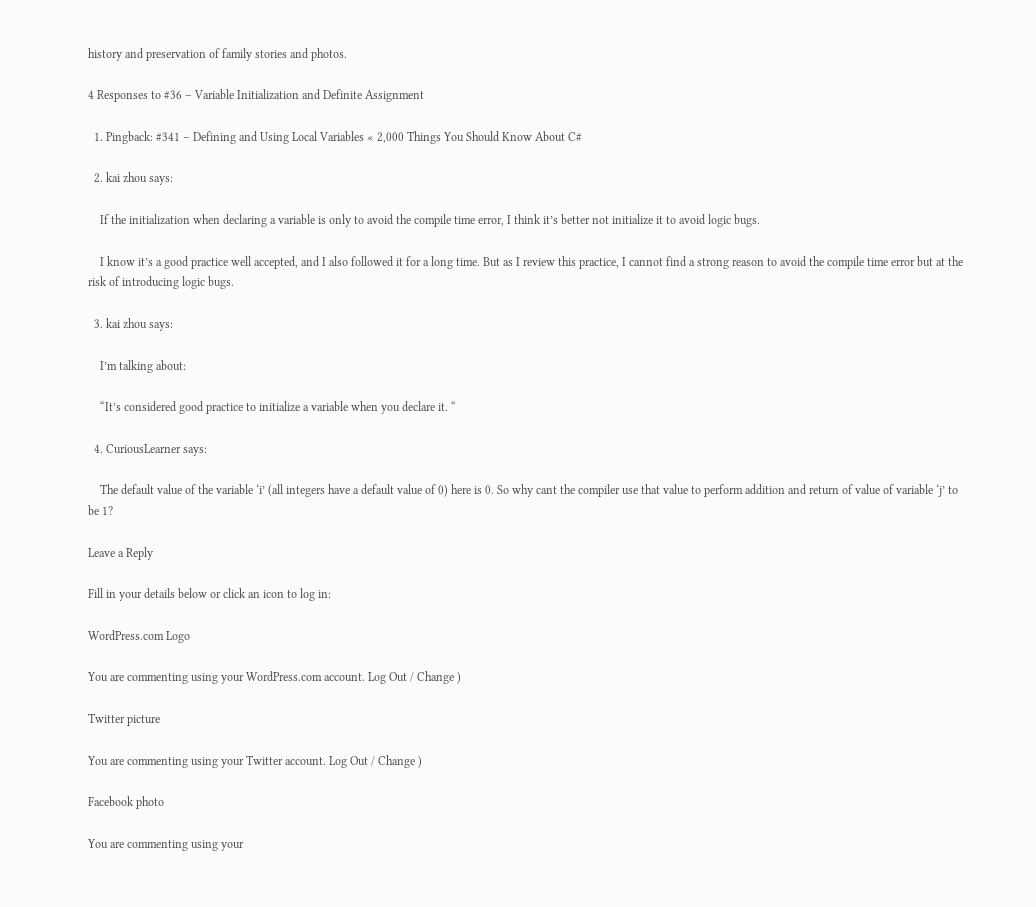history and preservation of family stories and photos.

4 Responses to #36 – Variable Initialization and Definite Assignment

  1. Pingback: #341 – Defining and Using Local Variables « 2,000 Things You Should Know About C#

  2. kai zhou says:

    If the initialization when declaring a variable is only to avoid the compile time error, I think it’s better not initialize it to avoid logic bugs.

    I know it’s a good practice well accepted, and I also followed it for a long time. But as I review this practice, I cannot find a strong reason to avoid the compile time error but at the risk of introducing logic bugs.

  3. kai zhou says:

    I’m talking about:

    “It’s considered good practice to initialize a variable when you declare it. “

  4. CuriousLearner says:

    The default value of the variable ‘i’ (all integers have a default value of 0) here is 0. So why cant the compiler use that value to perform addition and return of value of variable ‘j’ to be 1?

Leave a Reply

Fill in your details below or click an icon to log in:

WordPress.com Logo

You are commenting using your WordPress.com account. Log Out / Change )

Twitter picture

You are commenting using your Twitter account. Log Out / Change )

Facebook photo

You are commenting using your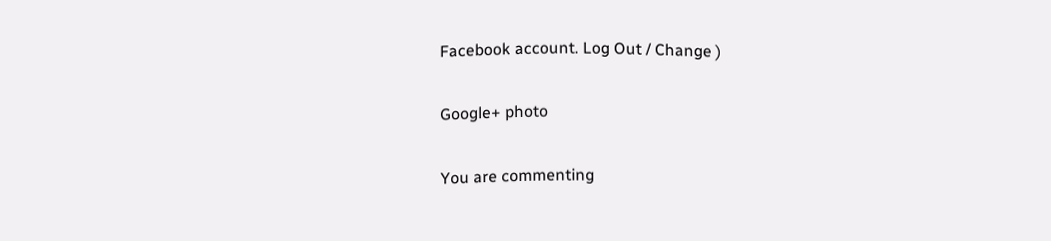Facebook account. Log Out / Change )

Google+ photo

You are commenting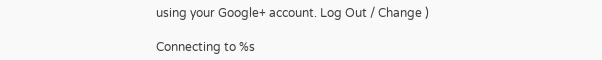using your Google+ account. Log Out / Change )

Connecting to %s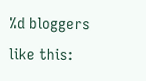%d bloggers like this: